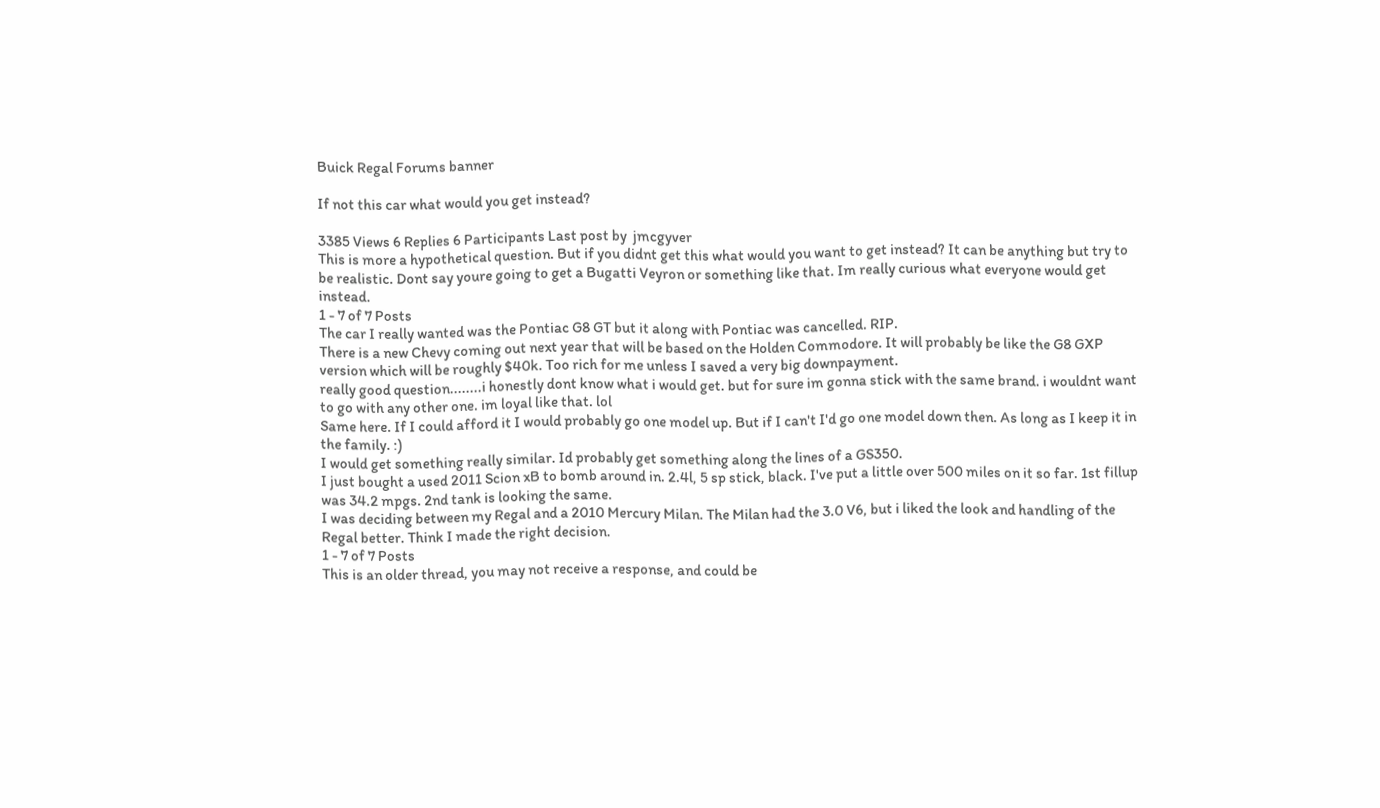Buick Regal Forums banner

If not this car what would you get instead?

3385 Views 6 Replies 6 Participants Last post by  jmcgyver
This is more a hypothetical question. But if you didnt get this what would you want to get instead? It can be anything but try to be realistic. Dont say youre going to get a Bugatti Veyron or something like that. Im really curious what everyone would get instead.
1 - 7 of 7 Posts
The car I really wanted was the Pontiac G8 GT but it along with Pontiac was cancelled. RIP.
There is a new Chevy coming out next year that will be based on the Holden Commodore. It will probably be like the G8 GXP version which will be roughly $40k. Too rich for me unless I saved a very big downpayment.
really good question........i honestly dont know what i would get. but for sure im gonna stick with the same brand. i wouldnt want to go with any other one. im loyal like that. lol
Same here. If I could afford it I would probably go one model up. But if I can't I'd go one model down then. As long as I keep it in the family. :)
I would get something really similar. Id probably get something along the lines of a GS350.
I just bought a used 2011 Scion xB to bomb around in. 2.4l, 5 sp stick, black. I've put a little over 500 miles on it so far. 1st fillup was 34.2 mpgs. 2nd tank is looking the same.
I was deciding between my Regal and a 2010 Mercury Milan. The Milan had the 3.0 V6, but i liked the look and handling of the Regal better. Think I made the right decision.
1 - 7 of 7 Posts
This is an older thread, you may not receive a response, and could be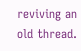reviving an old thread.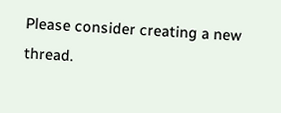Please consider creating a new thread.